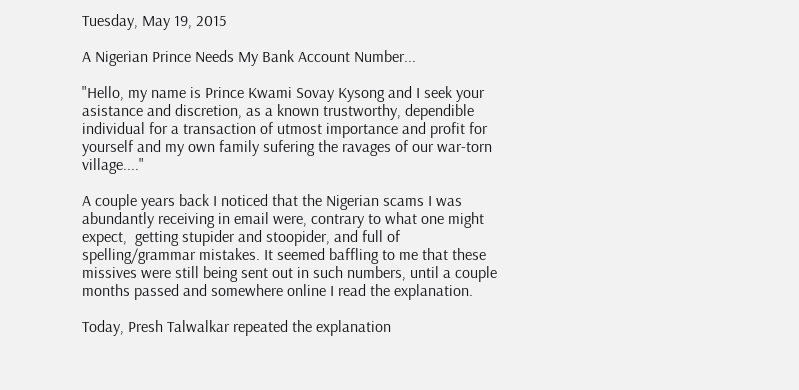Tuesday, May 19, 2015

A Nigerian Prince Needs My Bank Account Number...

"Hello, my name is Prince Kwami Sovay Kysong and I seek your asistance and discretion, as a known trustworthy, dependible individual for a transaction of utmost importance and profit for yourself and my own family sufering the ravages of our war-torn village...."

A couple years back I noticed that the Nigerian scams I was abundantly receiving in email were, contrary to what one might expect,  getting stupider and stoopider, and full of spelling/grammar mistakes. It seemed baffling to me that these missives were still being sent out in such numbers, until a couple months passed and somewhere online I read the explanation.

Today, Presh Talwalkar repeated the explanation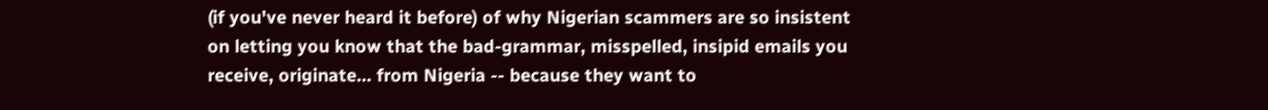(if you've never heard it before) of why Nigerian scammers are so insistent on letting you know that the bad-grammar, misspelled, insipid emails you receive, originate... from Nigeria -- because they want to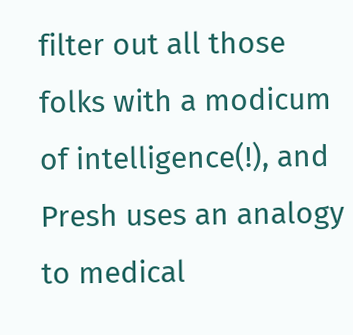filter out all those folks with a modicum of intelligence(!), and Presh uses an analogy to medical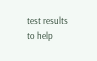test results to help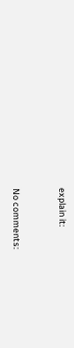explain it:


No comments: